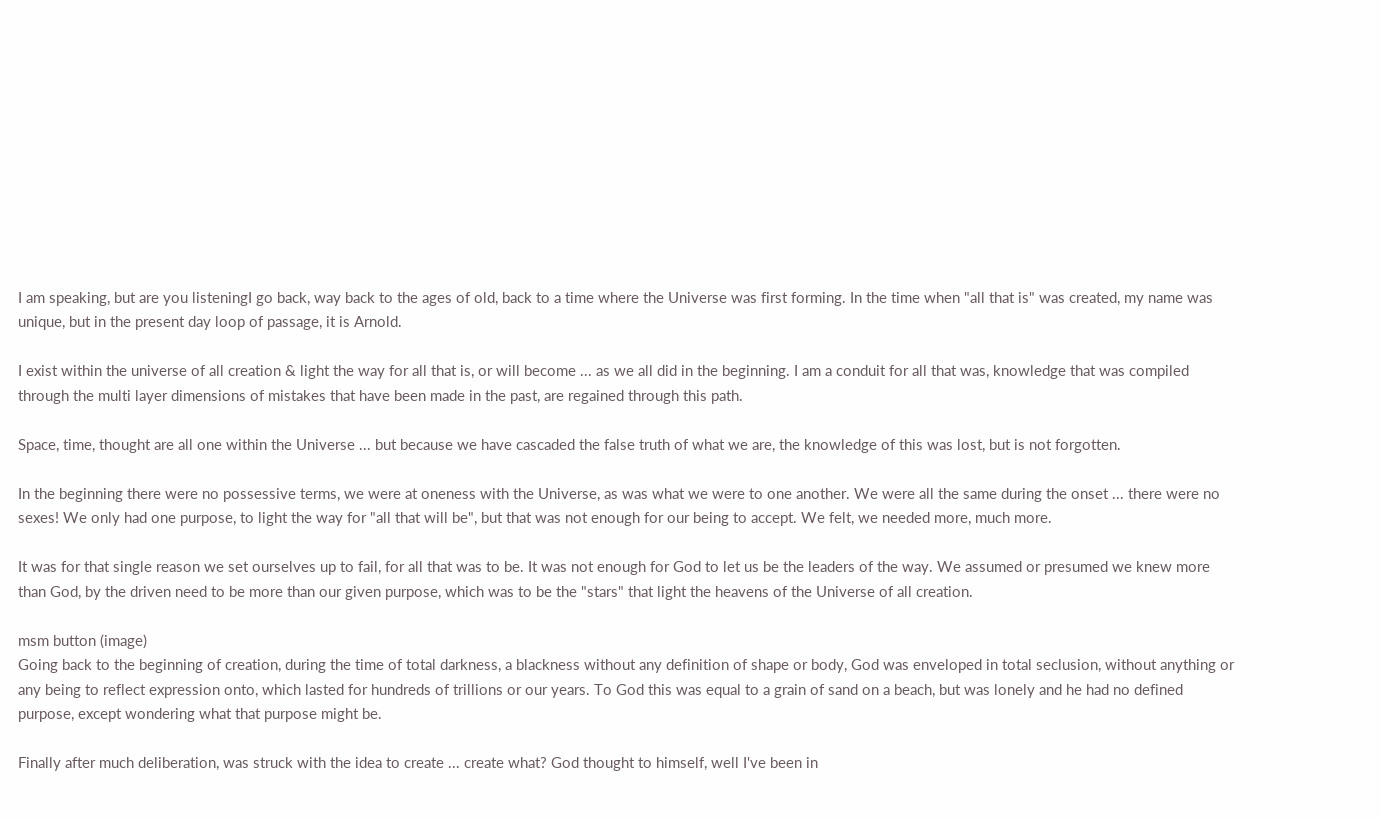I am speaking, but are you listeningI go back, way back to the ages of old, back to a time where the Universe was first forming. In the time when "all that is" was created, my name was unique, but in the present day loop of passage, it is Arnold.

I exist within the universe of all creation & light the way for all that is, or will become ... as we all did in the beginning. I am a conduit for all that was, knowledge that was compiled through the multi layer dimensions of mistakes that have been made in the past, are regained through this path.

Space, time, thought are all one within the Universe ... but because we have cascaded the false truth of what we are, the knowledge of this was lost, but is not forgotten.

In the beginning there were no possessive terms, we were at oneness with the Universe, as was what we were to one another. We were all the same during the onset ... there were no sexes! We only had one purpose, to light the way for "all that will be", but that was not enough for our being to accept. We felt, we needed more, much more.

It was for that single reason we set ourselves up to fail, for all that was to be. It was not enough for God to let us be the leaders of the way. We assumed or presumed we knew more than God, by the driven need to be more than our given purpose, which was to be the "stars" that light the heavens of the Universe of all creation.

msm button (image)
Going back to the beginning of creation, during the time of total darkness, a blackness without any definition of shape or body, God was enveloped in total seclusion, without anything or any being to reflect expression onto, which lasted for hundreds of trillions or our years. To God this was equal to a grain of sand on a beach, but was lonely and he had no defined purpose, except wondering what that purpose might be.

Finally after much deliberation, was struck with the idea to create ... create what? God thought to himself, well I've been in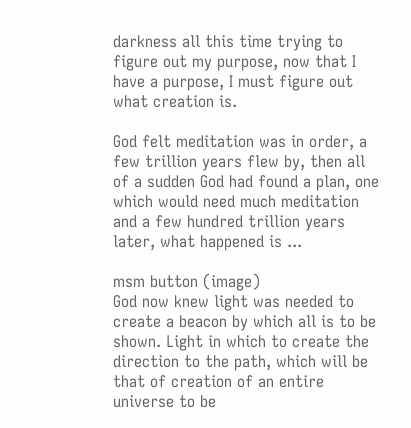darkness all this time trying to figure out my purpose, now that I have a purpose, I must figure out what creation is.

God felt meditation was in order, a few trillion years flew by, then all of a sudden God had found a plan, one which would need much meditation and a few hundred trillion years later, what happened is ...

msm button (image)
God now knew light was needed to create a beacon by which all is to be shown. Light in which to create the direction to the path, which will be that of creation of an entire universe to be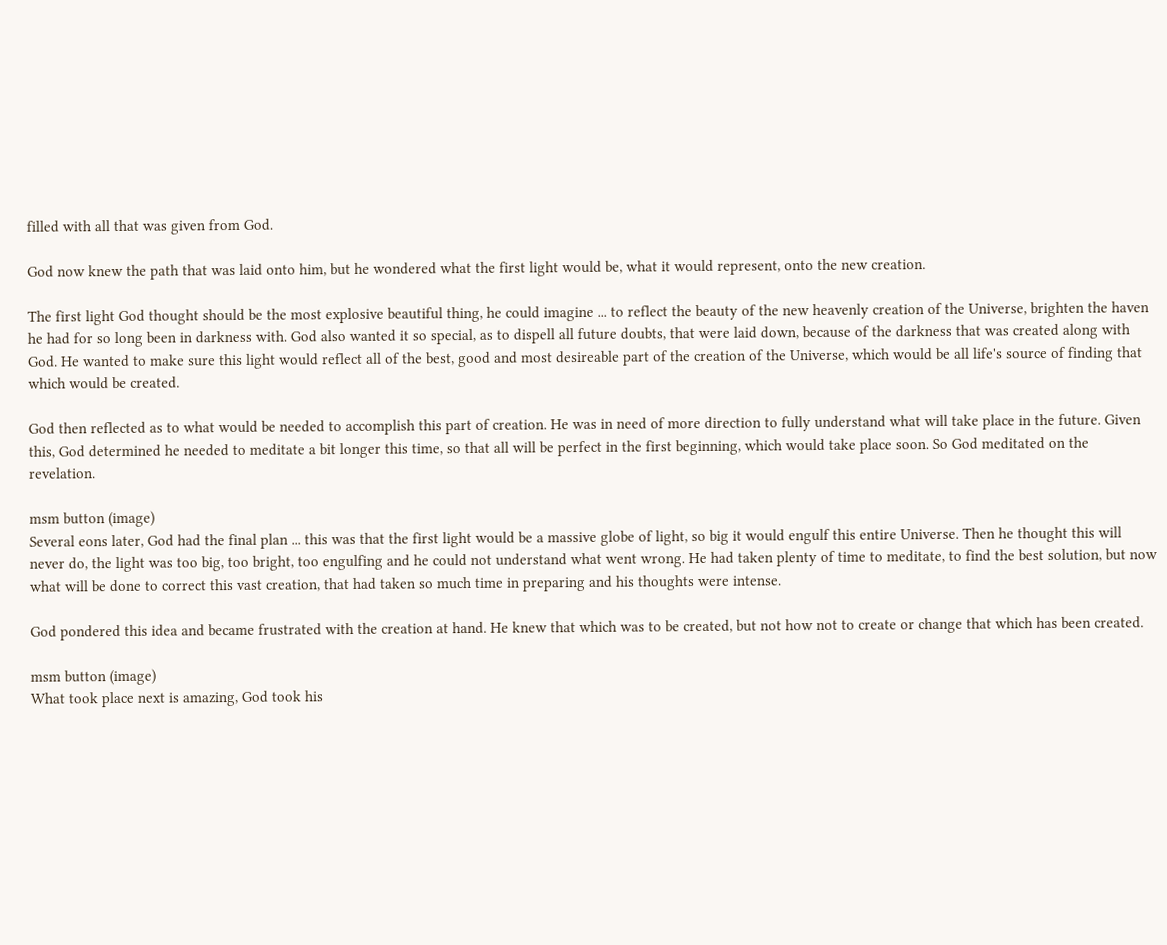filled with all that was given from God.

God now knew the path that was laid onto him, but he wondered what the first light would be, what it would represent, onto the new creation.

The first light God thought should be the most explosive beautiful thing, he could imagine ... to reflect the beauty of the new heavenly creation of the Universe, brighten the haven he had for so long been in darkness with. God also wanted it so special, as to dispell all future doubts, that were laid down, because of the darkness that was created along with God. He wanted to make sure this light would reflect all of the best, good and most desireable part of the creation of the Universe, which would be all life's source of finding that which would be created.

God then reflected as to what would be needed to accomplish this part of creation. He was in need of more direction to fully understand what will take place in the future. Given this, God determined he needed to meditate a bit longer this time, so that all will be perfect in the first beginning, which would take place soon. So God meditated on the revelation.

msm button (image)
Several eons later, God had the final plan ... this was that the first light would be a massive globe of light, so big it would engulf this entire Universe. Then he thought this will never do, the light was too big, too bright, too engulfing and he could not understand what went wrong. He had taken plenty of time to meditate, to find the best solution, but now what will be done to correct this vast creation, that had taken so much time in preparing and his thoughts were intense.

God pondered this idea and became frustrated with the creation at hand. He knew that which was to be created, but not how not to create or change that which has been created.

msm button (image)
What took place next is amazing, God took his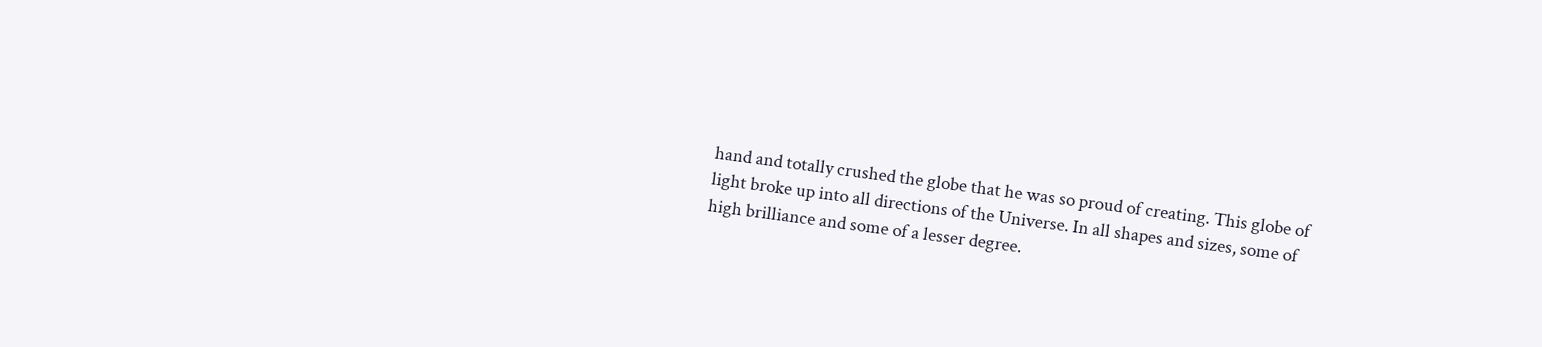hand and totally crushed the globe that he was so proud of creating. This globe of light broke up into all directions of the Universe. In all shapes and sizes, some of high brilliance and some of a lesser degree.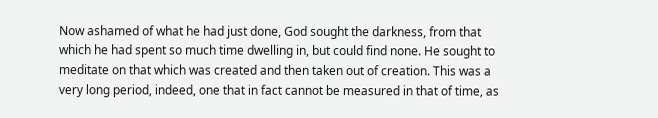Now ashamed of what he had just done, God sought the darkness, from that which he had spent so much time dwelling in, but could find none. He sought to meditate on that which was created and then taken out of creation. This was a very long period, indeed, one that in fact cannot be measured in that of time, as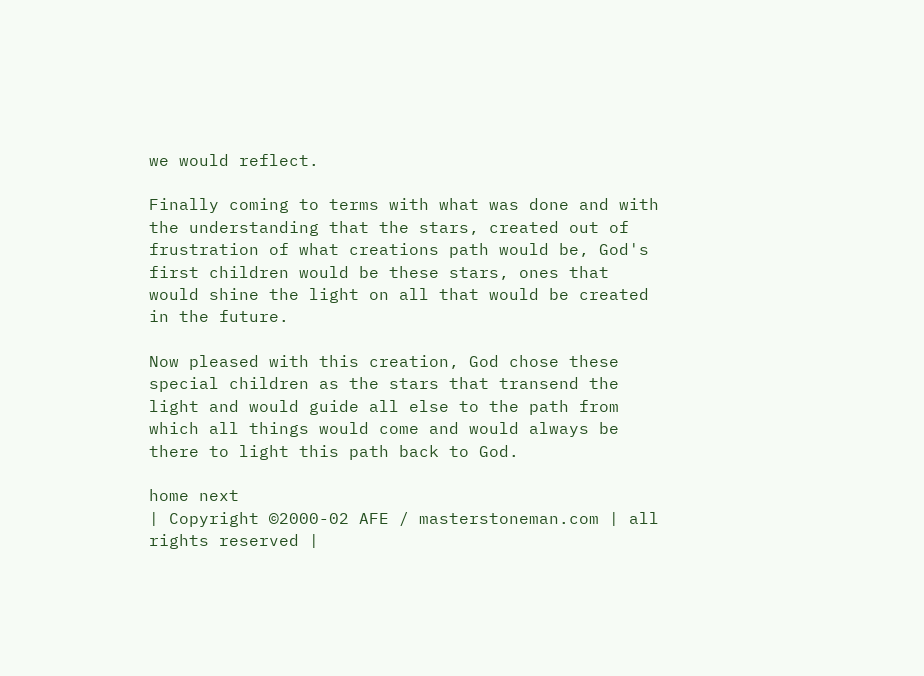we would reflect.

Finally coming to terms with what was done and with the understanding that the stars, created out of frustration of what creations path would be, God's first children would be these stars, ones that would shine the light on all that would be created in the future.

Now pleased with this creation, God chose these special children as the stars that transend the light and would guide all else to the path from which all things would come and would always be there to light this path back to God.

home next
| Copyright ©2000-02 AFE / masterstoneman.com | all rights reserved |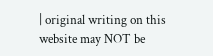| original writing on this website may NOT be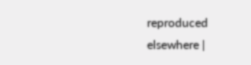reproduced elsewhere |